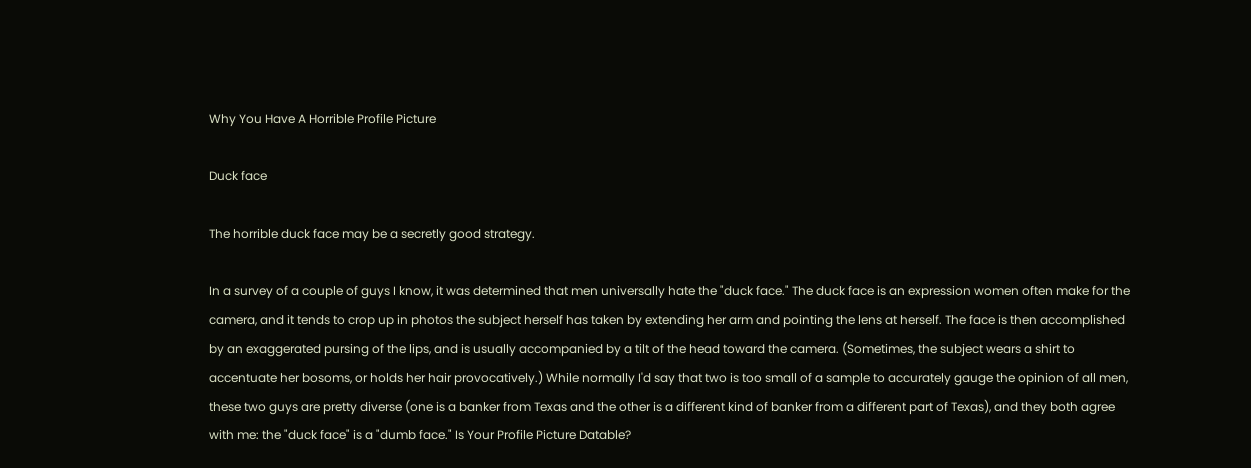Why You Have A Horrible Profile Picture

Duck face

The horrible duck face may be a secretly good strategy.

In a survey of a couple of guys I know, it was determined that men universally hate the "duck face." The duck face is an expression women often make for the camera, and it tends to crop up in photos the subject herself has taken by extending her arm and pointing the lens at herself. The face is then accomplished by an exaggerated pursing of the lips, and is usually accompanied by a tilt of the head toward the camera. (Sometimes, the subject wears a shirt to accentuate her bosoms, or holds her hair provocatively.) While normally I'd say that two is too small of a sample to accurately gauge the opinion of all men, these two guys are pretty diverse (one is a banker from Texas and the other is a different kind of banker from a different part of Texas), and they both agree with me: the "duck face" is a "dumb face." Is Your Profile Picture Datable?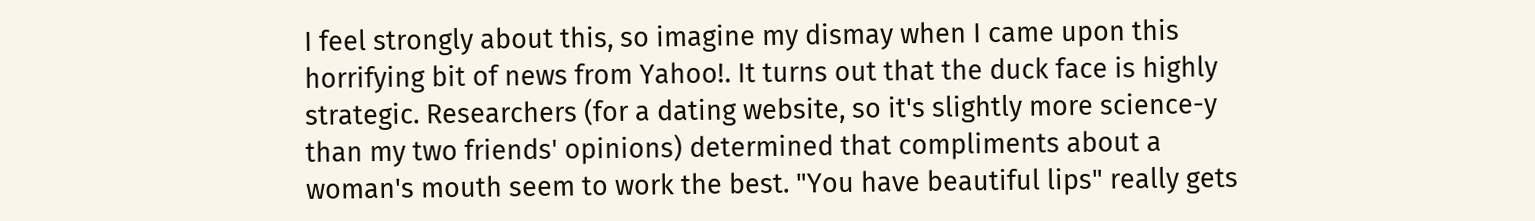I feel strongly about this, so imagine my dismay when I came upon this horrifying bit of news from Yahoo!. It turns out that the duck face is highly strategic. Researchers (for a dating website, so it's slightly more science-y than my two friends' opinions) determined that compliments about a woman's mouth seem to work the best. "You have beautiful lips" really gets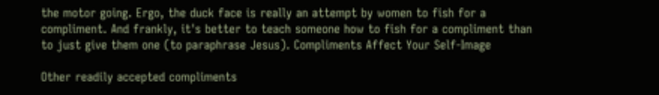the motor going. Ergo, the duck face is really an attempt by women to fish for a compliment. And frankly, it's better to teach someone how to fish for a compliment than to just give them one (to paraphrase Jesus). Compliments Affect Your Self-Image

Other readily accepted compliments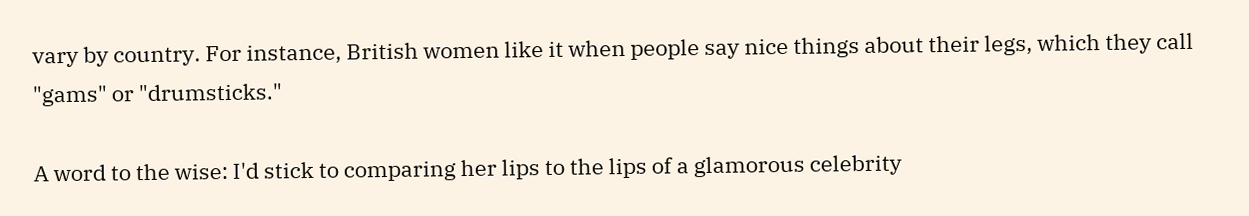vary by country. For instance, British women like it when people say nice things about their legs, which they call "gams" or "drumsticks."

A word to the wise: I'd stick to comparing her lips to the lips of a glamorous celebrity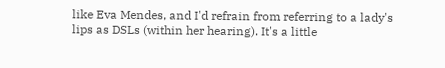like Eva Mendes, and I'd refrain from referring to a lady's lips as DSLs (within her hearing). It's a little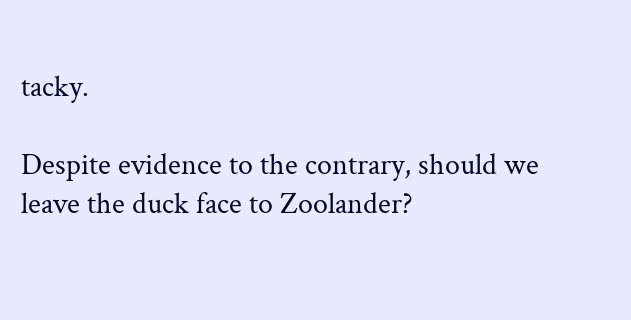tacky.

Despite evidence to the contrary, should we leave the duck face to Zoolander?